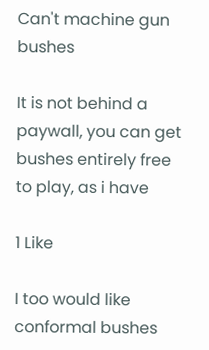Can't machine gun bushes

It is not behind a paywall, you can get bushes entirely free to play, as i have

1 Like

I too would like conformal bushes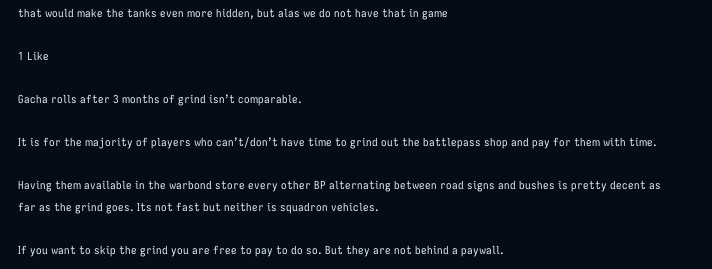that would make the tanks even more hidden, but alas we do not have that in game

1 Like

Gacha rolls after 3 months of grind isn’t comparable.

It is for the majority of players who can’t/don’t have time to grind out the battlepass shop and pay for them with time.

Having them available in the warbond store every other BP alternating between road signs and bushes is pretty decent as far as the grind goes. Its not fast but neither is squadron vehicles.

If you want to skip the grind you are free to pay to do so. But they are not behind a paywall.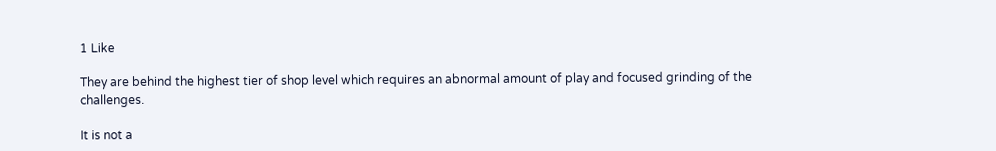1 Like

They are behind the highest tier of shop level which requires an abnormal amount of play and focused grinding of the challenges.

It is not a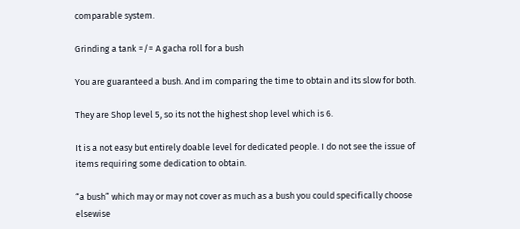comparable system.

Grinding a tank =/= A gacha roll for a bush

You are guaranteed a bush. And im comparing the time to obtain and its slow for both.

They are Shop level 5, so its not the highest shop level which is 6.

It is a not easy but entirely doable level for dedicated people. I do not see the issue of items requiring some dedication to obtain.

“a bush” which may or may not cover as much as a bush you could specifically choose elsewise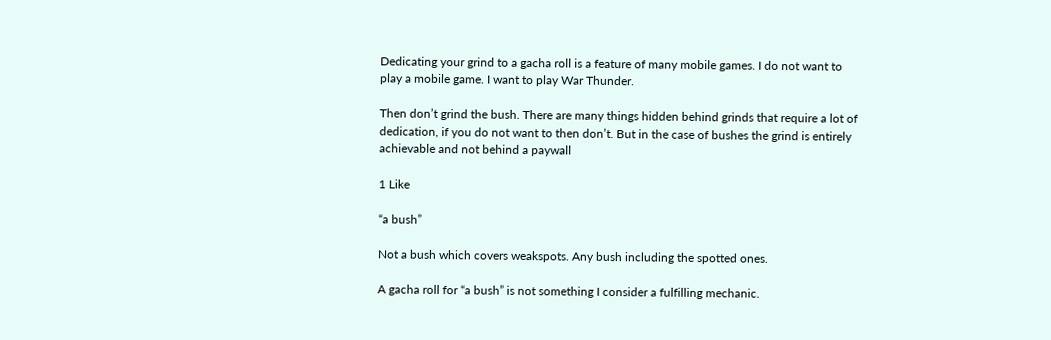Dedicating your grind to a gacha roll is a feature of many mobile games. I do not want to play a mobile game. I want to play War Thunder.

Then don’t grind the bush. There are many things hidden behind grinds that require a lot of dedication, if you do not want to then don’t. But in the case of bushes the grind is entirely achievable and not behind a paywall

1 Like

“a bush”

Not a bush which covers weakspots. Any bush including the spotted ones.

A gacha roll for “a bush” is not something I consider a fulfilling mechanic.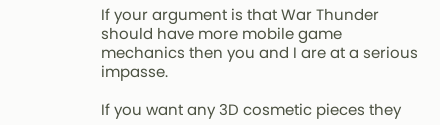If your argument is that War Thunder should have more mobile game mechanics then you and I are at a serious impasse.

If you want any 3D cosmetic pieces they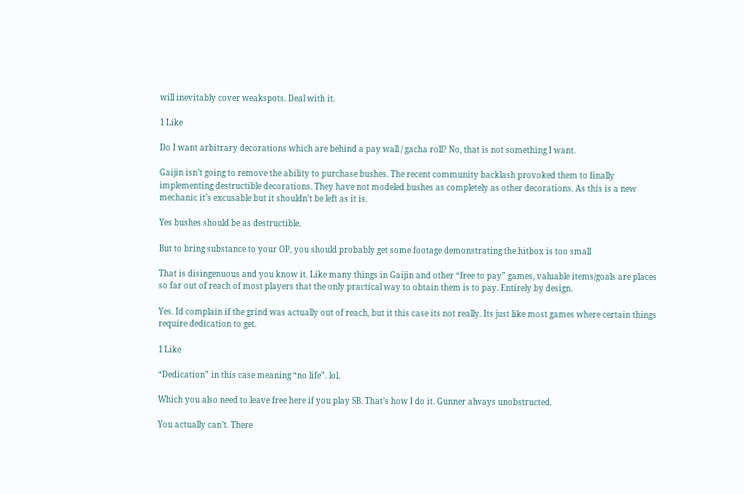will inevitably cover weakspots. Deal with it.

1 Like

Do I want arbitrary decorations which are behind a pay wall / gacha roll? No, that is not something I want.

Gaijin isn’t going to remove the ability to purchase bushes. The recent community backlash provoked them to finally implementing destructible decorations. They have not modeled bushes as completely as other decorations. As this is a new mechanic it’s excusable but it shouldn’t be left as it is.

Yes bushes should be as destructible.

But to bring substance to your OP, you should probably get some footage demonstrating the hitbox is too small

That is disingenuous and you know it. Like many things in Gaijin and other “free to pay” games, valuable items/goals are places so far out of reach of most players that the only practical way to obtain them is to pay. Entirely by design.

Yes. Id complain if the grind was actually out of reach, but it this case its not really. Its just like most games where certain things require dedication to get.

1 Like

“Dedication” in this case meaning “no life”. lol.

Which you also need to leave free here if you play SB. That’s how I do it. Gunner always unobstructed.

You actually can’t. There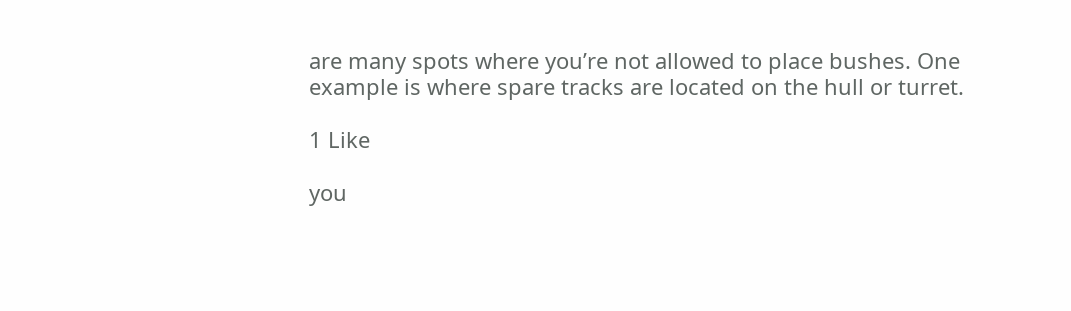are many spots where you’re not allowed to place bushes. One example is where spare tracks are located on the hull or turret.

1 Like

you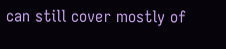can still cover mostly of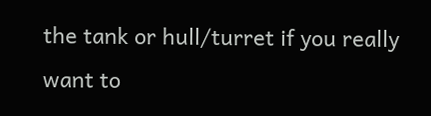the tank or hull/turret if you really want to